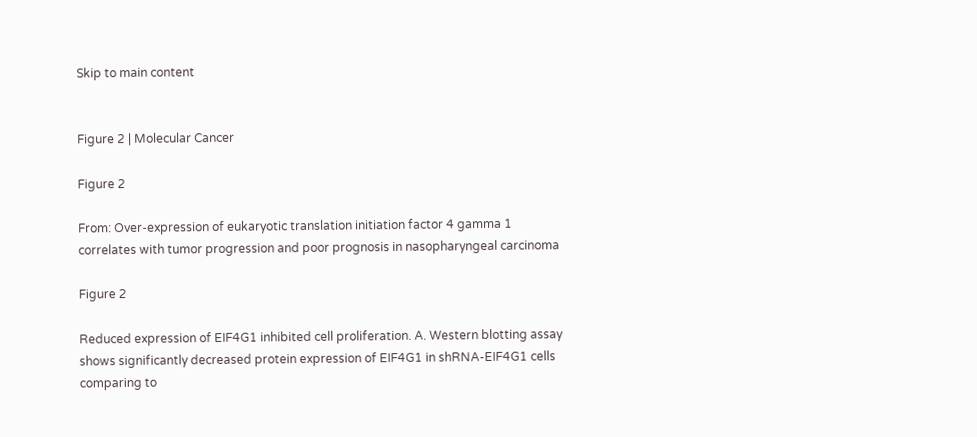Skip to main content


Figure 2 | Molecular Cancer

Figure 2

From: Over-expression of eukaryotic translation initiation factor 4 gamma 1 correlates with tumor progression and poor prognosis in nasopharyngeal carcinoma

Figure 2

Reduced expression of EIF4G1 inhibited cell proliferation. A. Western blotting assay shows significantly decreased protein expression of EIF4G1 in shRNA-EIF4G1 cells comparing to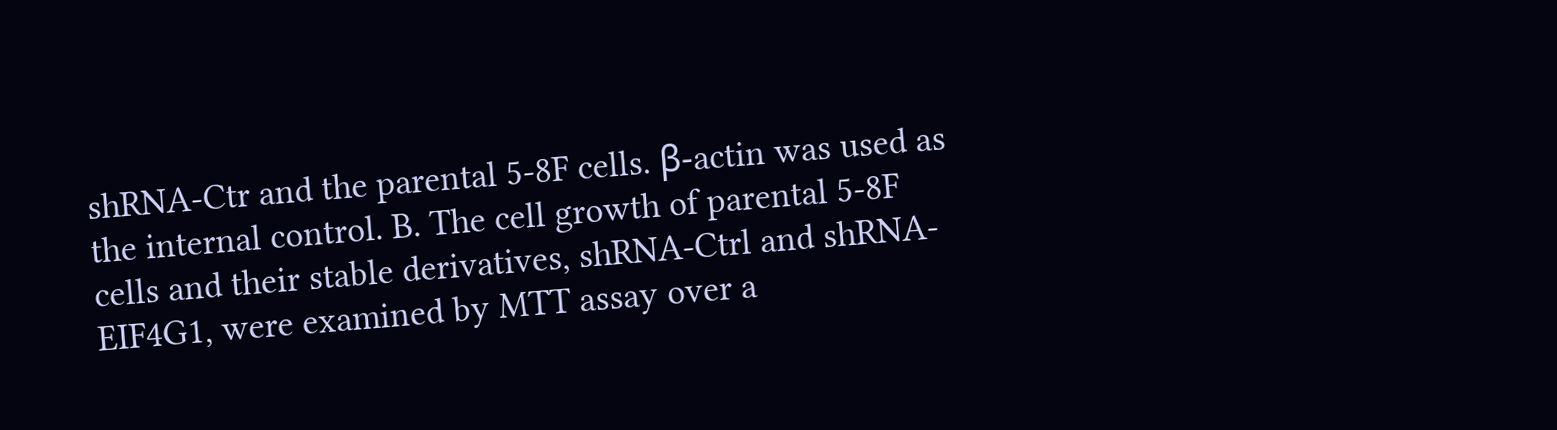shRNA-Ctr and the parental 5-8F cells. β-actin was used as the internal control. B. The cell growth of parental 5-8F cells and their stable derivatives, shRNA-Ctrl and shRNA-EIF4G1, were examined by MTT assay over a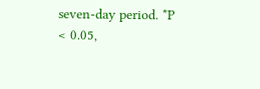seven-day period. *P < 0.05,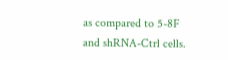as compared to 5-8F and shRNA-Ctrl cells.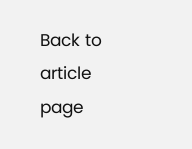Back to article page